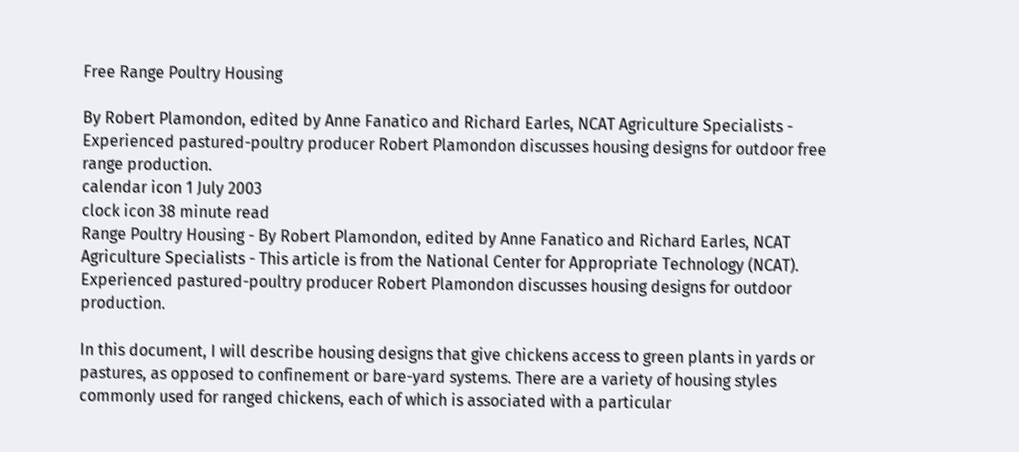Free Range Poultry Housing

By Robert Plamondon, edited by Anne Fanatico and Richard Earles, NCAT Agriculture Specialists - Experienced pastured-poultry producer Robert Plamondon discusses housing designs for outdoor free range production.
calendar icon 1 July 2003
clock icon 38 minute read
Range Poultry Housing - By Robert Plamondon, edited by Anne Fanatico and Richard Earles, NCAT Agriculture Specialists - This article is from the National Center for Appropriate Technology (NCAT). Experienced pastured-poultry producer Robert Plamondon discusses housing designs for outdoor production.

In this document, I will describe housing designs that give chickens access to green plants in yards or pastures, as opposed to confinement or bare-yard systems. There are a variety of housing styles commonly used for ranged chickens, each of which is associated with a particular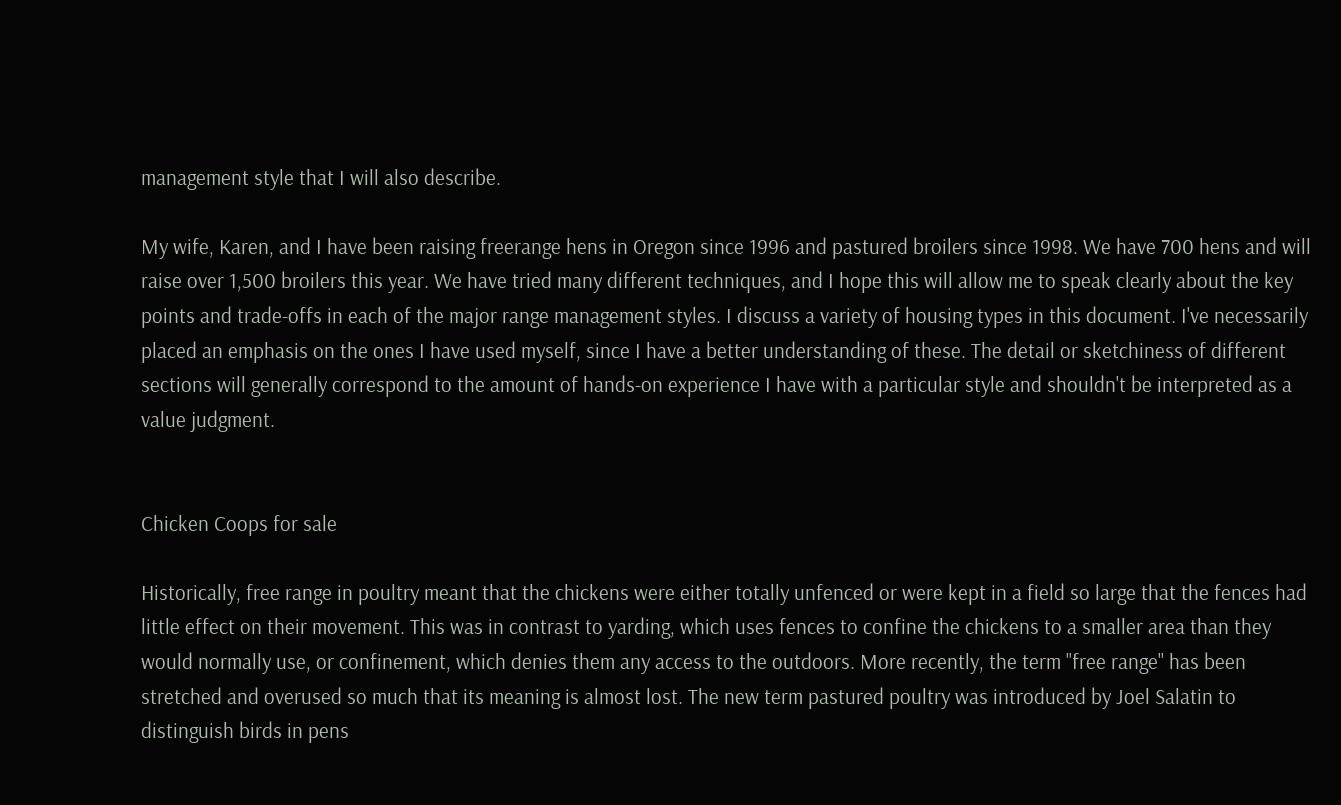management style that I will also describe.

My wife, Karen, and I have been raising freerange hens in Oregon since 1996 and pastured broilers since 1998. We have 700 hens and will raise over 1,500 broilers this year. We have tried many different techniques, and I hope this will allow me to speak clearly about the key points and trade-offs in each of the major range management styles. I discuss a variety of housing types in this document. I've necessarily placed an emphasis on the ones I have used myself, since I have a better understanding of these. The detail or sketchiness of different sections will generally correspond to the amount of hands-on experience I have with a particular style and shouldn't be interpreted as a value judgment.


Chicken Coops for sale

Historically, free range in poultry meant that the chickens were either totally unfenced or were kept in a field so large that the fences had little effect on their movement. This was in contrast to yarding, which uses fences to confine the chickens to a smaller area than they would normally use, or confinement, which denies them any access to the outdoors. More recently, the term "free range" has been stretched and overused so much that its meaning is almost lost. The new term pastured poultry was introduced by Joel Salatin to distinguish birds in pens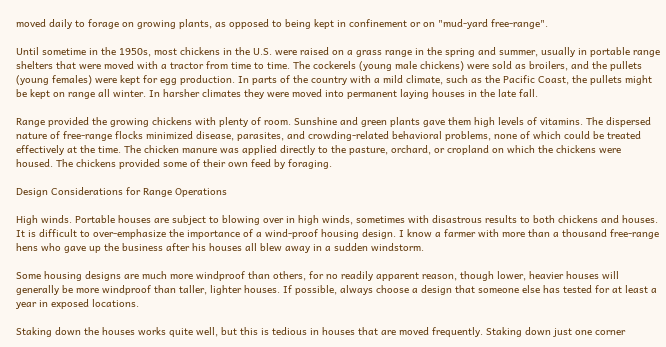moved daily to forage on growing plants, as opposed to being kept in confinement or on "mud-yard free-range".

Until sometime in the 1950s, most chickens in the U.S. were raised on a grass range in the spring and summer, usually in portable range shelters that were moved with a tractor from time to time. The cockerels (young male chickens) were sold as broilers, and the pullets (young females) were kept for egg production. In parts of the country with a mild climate, such as the Pacific Coast, the pullets might be kept on range all winter. In harsher climates they were moved into permanent laying houses in the late fall.

Range provided the growing chickens with plenty of room. Sunshine and green plants gave them high levels of vitamins. The dispersed nature of free-range flocks minimized disease, parasites, and crowding-related behavioral problems, none of which could be treated effectively at the time. The chicken manure was applied directly to the pasture, orchard, or cropland on which the chickens were housed. The chickens provided some of their own feed by foraging.

Design Considerations for Range Operations

High winds. Portable houses are subject to blowing over in high winds, sometimes with disastrous results to both chickens and houses. It is difficult to over-emphasize the importance of a wind-proof housing design. I know a farmer with more than a thousand free-range hens who gave up the business after his houses all blew away in a sudden windstorm.

Some housing designs are much more windproof than others, for no readily apparent reason, though lower, heavier houses will generally be more windproof than taller, lighter houses. If possible, always choose a design that someone else has tested for at least a year in exposed locations.

Staking down the houses works quite well, but this is tedious in houses that are moved frequently. Staking down just one corner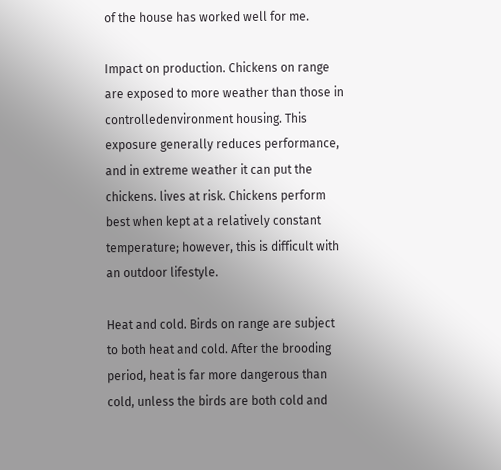of the house has worked well for me.

Impact on production. Chickens on range are exposed to more weather than those in controlledenvironment housing. This exposure generally reduces performance, and in extreme weather it can put the chickens. lives at risk. Chickens perform best when kept at a relatively constant temperature; however, this is difficult with an outdoor lifestyle.

Heat and cold. Birds on range are subject to both heat and cold. After the brooding period, heat is far more dangerous than cold, unless the birds are both cold and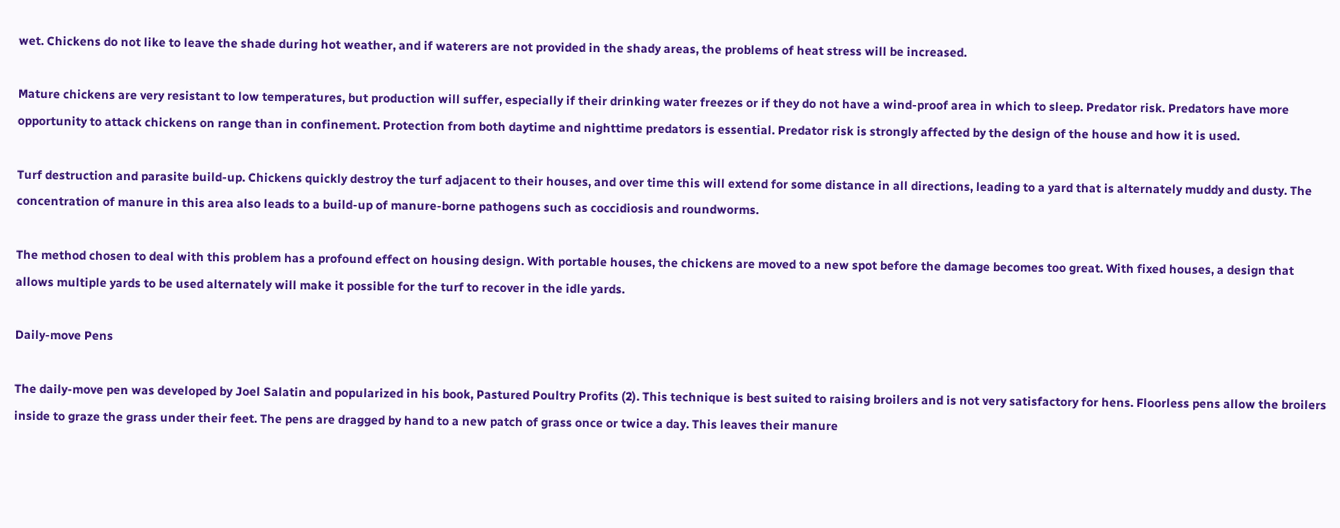wet. Chickens do not like to leave the shade during hot weather, and if waterers are not provided in the shady areas, the problems of heat stress will be increased.

Mature chickens are very resistant to low temperatures, but production will suffer, especially if their drinking water freezes or if they do not have a wind-proof area in which to sleep. Predator risk. Predators have more opportunity to attack chickens on range than in confinement. Protection from both daytime and nighttime predators is essential. Predator risk is strongly affected by the design of the house and how it is used.

Turf destruction and parasite build-up. Chickens quickly destroy the turf adjacent to their houses, and over time this will extend for some distance in all directions, leading to a yard that is alternately muddy and dusty. The concentration of manure in this area also leads to a build-up of manure-borne pathogens such as coccidiosis and roundworms.

The method chosen to deal with this problem has a profound effect on housing design. With portable houses, the chickens are moved to a new spot before the damage becomes too great. With fixed houses, a design that allows multiple yards to be used alternately will make it possible for the turf to recover in the idle yards.

Daily-move Pens

The daily-move pen was developed by Joel Salatin and popularized in his book, Pastured Poultry Profits (2). This technique is best suited to raising broilers and is not very satisfactory for hens. Floorless pens allow the broilers inside to graze the grass under their feet. The pens are dragged by hand to a new patch of grass once or twice a day. This leaves their manure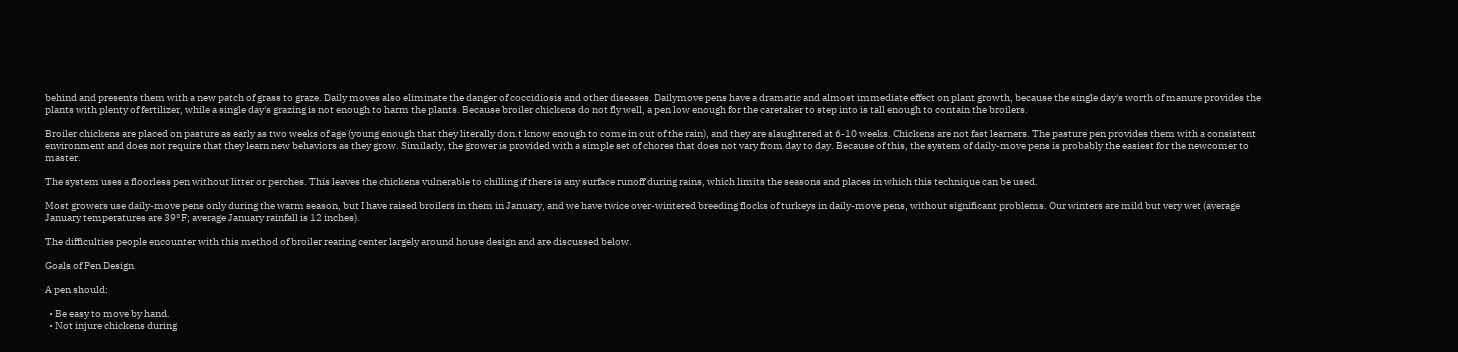behind and presents them with a new patch of grass to graze. Daily moves also eliminate the danger of coccidiosis and other diseases. Dailymove pens have a dramatic and almost immediate effect on plant growth, because the single day's worth of manure provides the plants with plenty of fertilizer, while a single day's grazing is not enough to harm the plants. Because broiler chickens do not fly well, a pen low enough for the caretaker to step into is tall enough to contain the broilers.

Broiler chickens are placed on pasture as early as two weeks of age (young enough that they literally don.t know enough to come in out of the rain), and they are slaughtered at 6-10 weeks. Chickens are not fast learners. The pasture pen provides them with a consistent environment and does not require that they learn new behaviors as they grow. Similarly, the grower is provided with a simple set of chores that does not vary from day to day. Because of this, the system of daily-move pens is probably the easiest for the newcomer to master.

The system uses a floorless pen without litter or perches. This leaves the chickens vulnerable to chilling if there is any surface runoff during rains, which limits the seasons and places in which this technique can be used.

Most growers use daily-move pens only during the warm season, but I have raised broilers in them in January, and we have twice over-wintered breeding flocks of turkeys in daily-move pens, without significant problems. Our winters are mild but very wet (average January temperatures are 39°F; average January rainfall is 12 inches).

The difficulties people encounter with this method of broiler rearing center largely around house design and are discussed below.

Goals of Pen Design

A pen should:

  • Be easy to move by hand.
  • Not injure chickens during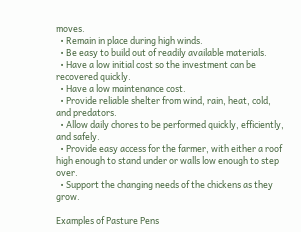moves.
  • Remain in place during high winds.
  • Be easy to build out of readily available materials.
  • Have a low initial cost so the investment can be recovered quickly.
  • Have a low maintenance cost.
  • Provide reliable shelter from wind, rain, heat, cold, and predators.
  • Allow daily chores to be performed quickly, efficiently, and safely.
  • Provide easy access for the farmer, with either a roof high enough to stand under or walls low enough to step over.
  • Support the changing needs of the chickens as they grow.

Examples of Pasture Pens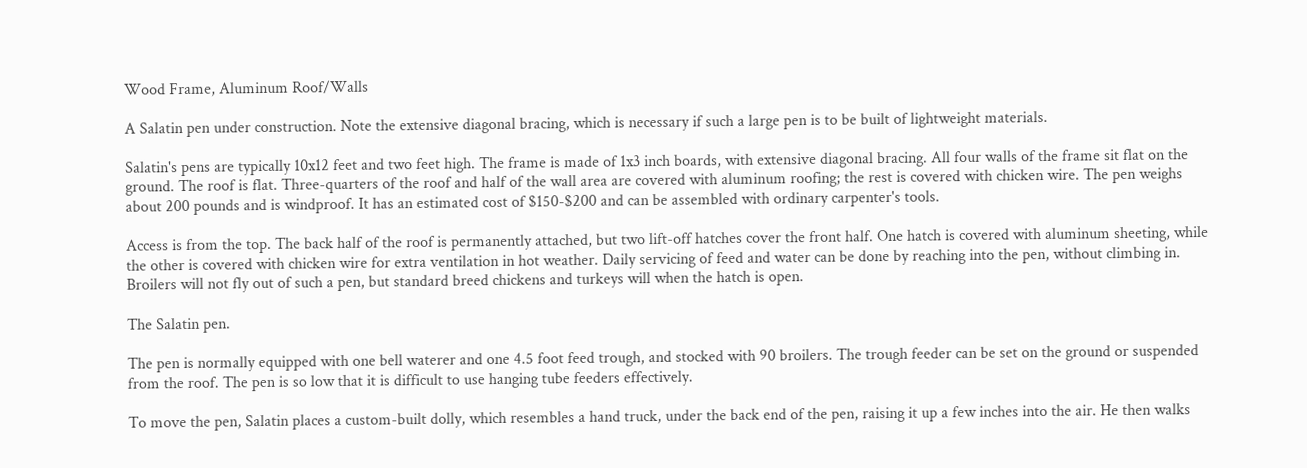Wood Frame, Aluminum Roof/Walls

A Salatin pen under construction. Note the extensive diagonal bracing, which is necessary if such a large pen is to be built of lightweight materials.

Salatin's pens are typically 10x12 feet and two feet high. The frame is made of 1x3 inch boards, with extensive diagonal bracing. All four walls of the frame sit flat on the ground. The roof is flat. Three-quarters of the roof and half of the wall area are covered with aluminum roofing; the rest is covered with chicken wire. The pen weighs about 200 pounds and is windproof. It has an estimated cost of $150-$200 and can be assembled with ordinary carpenter's tools.

Access is from the top. The back half of the roof is permanently attached, but two lift-off hatches cover the front half. One hatch is covered with aluminum sheeting, while the other is covered with chicken wire for extra ventilation in hot weather. Daily servicing of feed and water can be done by reaching into the pen, without climbing in. Broilers will not fly out of such a pen, but standard breed chickens and turkeys will when the hatch is open.

The Salatin pen.

The pen is normally equipped with one bell waterer and one 4.5 foot feed trough, and stocked with 90 broilers. The trough feeder can be set on the ground or suspended from the roof. The pen is so low that it is difficult to use hanging tube feeders effectively.

To move the pen, Salatin places a custom-built dolly, which resembles a hand truck, under the back end of the pen, raising it up a few inches into the air. He then walks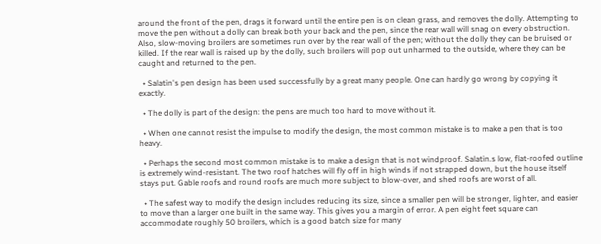around the front of the pen, drags it forward until the entire pen is on clean grass, and removes the dolly. Attempting to move the pen without a dolly can break both your back and the pen, since the rear wall will snag on every obstruction. Also, slow-moving broilers are sometimes run over by the rear wall of the pen; without the dolly they can be bruised or killed. If the rear wall is raised up by the dolly, such broilers will pop out unharmed to the outside, where they can be caught and returned to the pen.

  • Salatin's pen design has been used successfully by a great many people. One can hardly go wrong by copying it exactly.

  • The dolly is part of the design: the pens are much too hard to move without it.

  • When one cannot resist the impulse to modify the design, the most common mistake is to make a pen that is too heavy.

  • Perhaps the second most common mistake is to make a design that is not windproof. Salatin.s low, flat-roofed outline is extremely wind-resistant. The two roof hatches will fly off in high winds if not strapped down, but the house itself stays put. Gable roofs and round roofs are much more subject to blow-over, and shed roofs are worst of all.

  • The safest way to modify the design includes reducing its size, since a smaller pen will be stronger, lighter, and easier to move than a larger one built in the same way. This gives you a margin of error. A pen eight feet square can accommodate roughly 50 broilers, which is a good batch size for many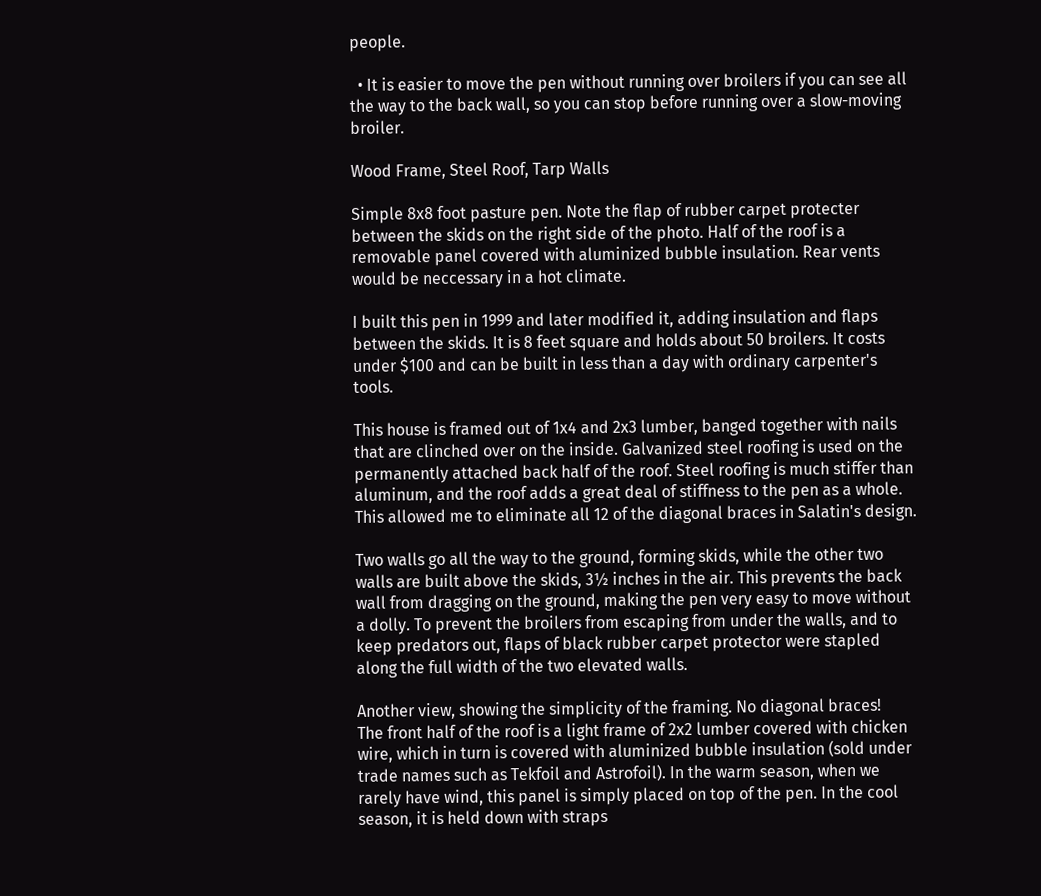people.

  • It is easier to move the pen without running over broilers if you can see all the way to the back wall, so you can stop before running over a slow-moving broiler.

Wood Frame, Steel Roof, Tarp Walls

Simple 8x8 foot pasture pen. Note the flap of rubber carpet protecter between the skids on the right side of the photo. Half of the roof is a removable panel covered with aluminized bubble insulation. Rear vents would be neccessary in a hot climate.

I built this pen in 1999 and later modified it, adding insulation and flaps between the skids. It is 8 feet square and holds about 50 broilers. It costs under $100 and can be built in less than a day with ordinary carpenter's tools.

This house is framed out of 1x4 and 2x3 lumber, banged together with nails that are clinched over on the inside. Galvanized steel roofing is used on the permanently attached back half of the roof. Steel roofing is much stiffer than aluminum, and the roof adds a great deal of stiffness to the pen as a whole. This allowed me to eliminate all 12 of the diagonal braces in Salatin's design.

Two walls go all the way to the ground, forming skids, while the other two walls are built above the skids, 3½ inches in the air. This prevents the back wall from dragging on the ground, making the pen very easy to move without a dolly. To prevent the broilers from escaping from under the walls, and to keep predators out, flaps of black rubber carpet protector were stapled along the full width of the two elevated walls.

Another view, showing the simplicity of the framing. No diagonal braces!
The front half of the roof is a light frame of 2x2 lumber covered with chicken wire, which in turn is covered with aluminized bubble insulation (sold under trade names such as Tekfoil and Astrofoil). In the warm season, when we rarely have wind, this panel is simply placed on top of the pen. In the cool season, it is held down with straps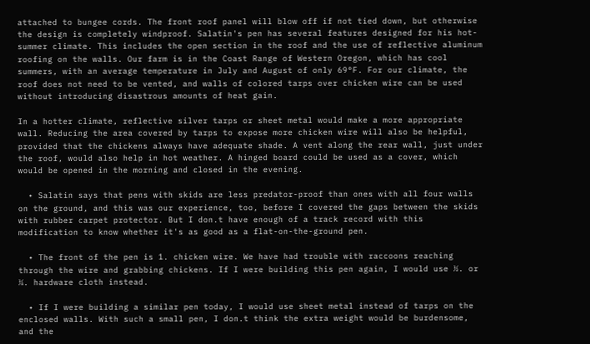attached to bungee cords. The front roof panel will blow off if not tied down, but otherwise the design is completely windproof. Salatin's pen has several features designed for his hot-summer climate. This includes the open section in the roof and the use of reflective aluminum roofing on the walls. Our farm is in the Coast Range of Western Oregon, which has cool summers, with an average temperature in July and August of only 69°F. For our climate, the roof does not need to be vented, and walls of colored tarps over chicken wire can be used without introducing disastrous amounts of heat gain.

In a hotter climate, reflective silver tarps or sheet metal would make a more appropriate wall. Reducing the area covered by tarps to expose more chicken wire will also be helpful, provided that the chickens always have adequate shade. A vent along the rear wall, just under the roof, would also help in hot weather. A hinged board could be used as a cover, which would be opened in the morning and closed in the evening.

  • Salatin says that pens with skids are less predator-proof than ones with all four walls on the ground, and this was our experience, too, before I covered the gaps between the skids with rubber carpet protector. But I don.t have enough of a track record with this modification to know whether it's as good as a flat-on-the-ground pen.

  • The front of the pen is 1. chicken wire. We have had trouble with raccoons reaching through the wire and grabbing chickens. If I were building this pen again, I would use ½. or ¼. hardware cloth instead.

  • If I were building a similar pen today, I would use sheet metal instead of tarps on the enclosed walls. With such a small pen, I don.t think the extra weight would be burdensome, and the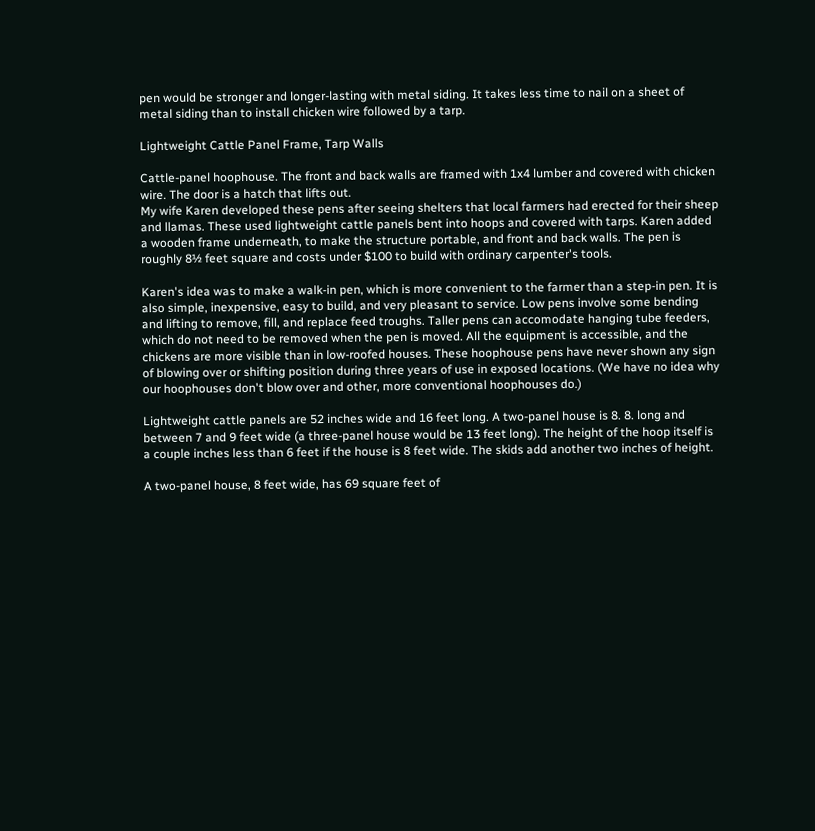pen would be stronger and longer-lasting with metal siding. It takes less time to nail on a sheet of metal siding than to install chicken wire followed by a tarp.

Lightweight Cattle Panel Frame, Tarp Walls

Cattle-panel hoophouse. The front and back walls are framed with 1x4 lumber and covered with chicken wire. The door is a hatch that lifts out.
My wife Karen developed these pens after seeing shelters that local farmers had erected for their sheep and llamas. These used lightweight cattle panels bent into hoops and covered with tarps. Karen added a wooden frame underneath, to make the structure portable, and front and back walls. The pen is roughly 8½ feet square and costs under $100 to build with ordinary carpenter's tools.

Karen's idea was to make a walk-in pen, which is more convenient to the farmer than a step-in pen. It is also simple, inexpensive, easy to build, and very pleasant to service. Low pens involve some bending and lifting to remove, fill, and replace feed troughs. Taller pens can accomodate hanging tube feeders, which do not need to be removed when the pen is moved. All the equipment is accessible, and the chickens are more visible than in low-roofed houses. These hoophouse pens have never shown any sign of blowing over or shifting position during three years of use in exposed locations. (We have no idea why our hoophouses don't blow over and other, more conventional hoophouses do.)

Lightweight cattle panels are 52 inches wide and 16 feet long. A two-panel house is 8. 8. long and between 7 and 9 feet wide (a three-panel house would be 13 feet long). The height of the hoop itself is a couple inches less than 6 feet if the house is 8 feet wide. The skids add another two inches of height.

A two-panel house, 8 feet wide, has 69 square feet of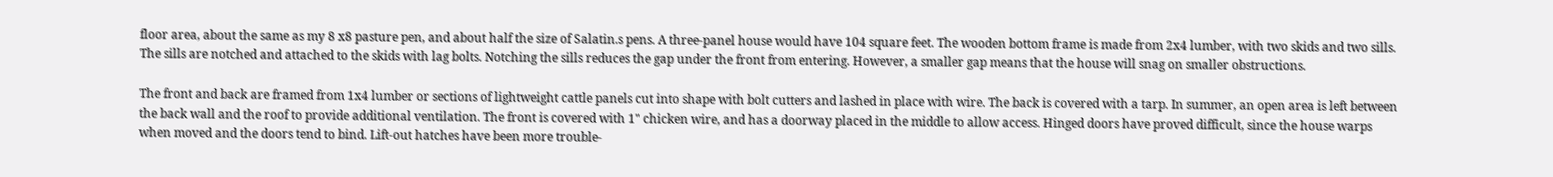floor area, about the same as my 8 x8 pasture pen, and about half the size of Salatin.s pens. A three-panel house would have 104 square feet. The wooden bottom frame is made from 2x4 lumber, with two skids and two sills. The sills are notched and attached to the skids with lag bolts. Notching the sills reduces the gap under the front from entering. However, a smaller gap means that the house will snag on smaller obstructions.

The front and back are framed from 1x4 lumber or sections of lightweight cattle panels cut into shape with bolt cutters and lashed in place with wire. The back is covered with a tarp. In summer, an open area is left between the back wall and the roof to provide additional ventilation. The front is covered with 1" chicken wire, and has a doorway placed in the middle to allow access. Hinged doors have proved difficult, since the house warps when moved and the doors tend to bind. Lift-out hatches have been more trouble-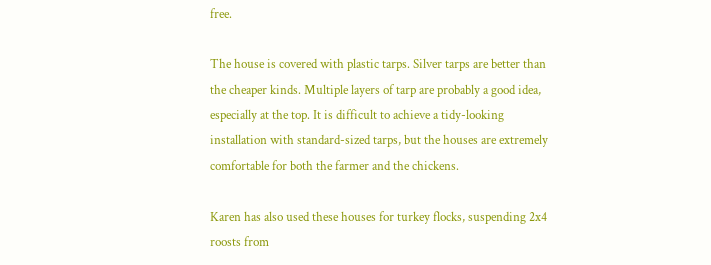free.

The house is covered with plastic tarps. Silver tarps are better than the cheaper kinds. Multiple layers of tarp are probably a good idea, especially at the top. It is difficult to achieve a tidy-looking installation with standard-sized tarps, but the houses are extremely comfortable for both the farmer and the chickens.

Karen has also used these houses for turkey flocks, suspending 2x4 roosts from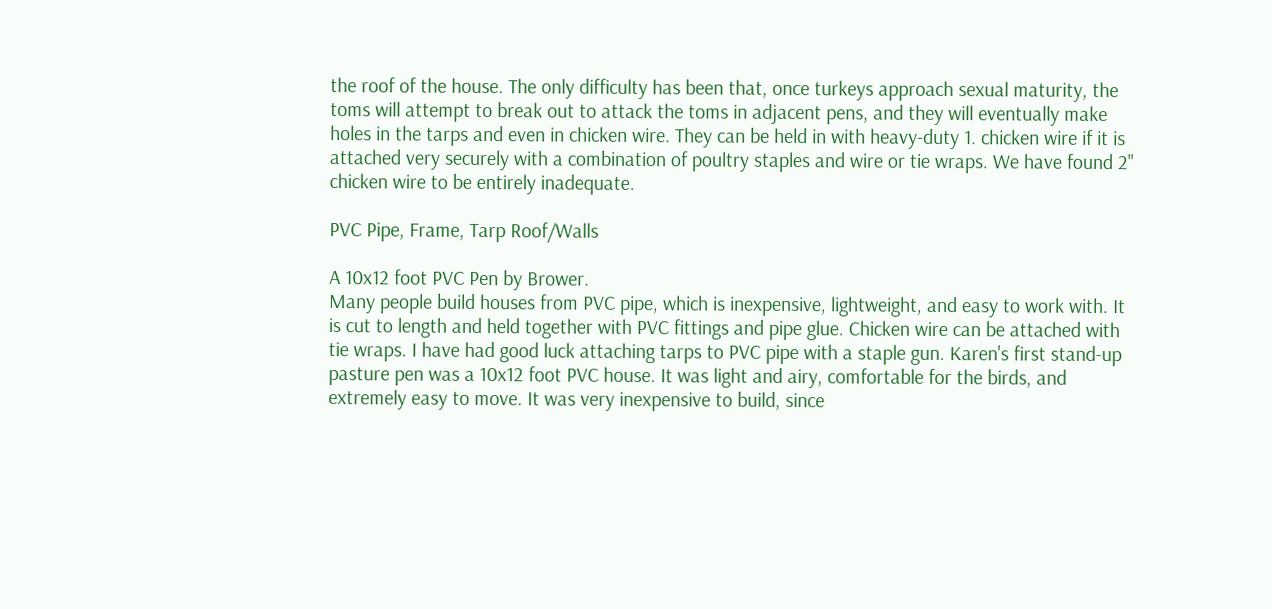the roof of the house. The only difficulty has been that, once turkeys approach sexual maturity, the toms will attempt to break out to attack the toms in adjacent pens, and they will eventually make holes in the tarps and even in chicken wire. They can be held in with heavy-duty 1. chicken wire if it is attached very securely with a combination of poultry staples and wire or tie wraps. We have found 2" chicken wire to be entirely inadequate.

PVC Pipe, Frame, Tarp Roof/Walls

A 10x12 foot PVC Pen by Brower.
Many people build houses from PVC pipe, which is inexpensive, lightweight, and easy to work with. It is cut to length and held together with PVC fittings and pipe glue. Chicken wire can be attached with tie wraps. I have had good luck attaching tarps to PVC pipe with a staple gun. Karen's first stand-up pasture pen was a 10x12 foot PVC house. It was light and airy, comfortable for the birds, and extremely easy to move. It was very inexpensive to build, since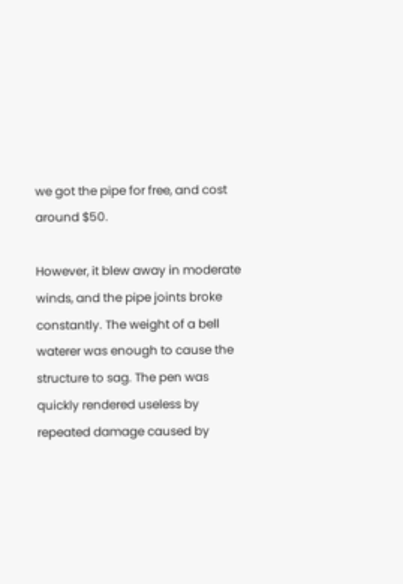we got the pipe for free, and cost around $50.

However, it blew away in moderate winds, and the pipe joints broke constantly. The weight of a bell waterer was enough to cause the structure to sag. The pen was quickly rendered useless by repeated damage caused by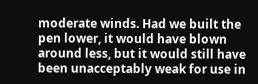moderate winds. Had we built the pen lower, it would have blown around less, but it would still have been unacceptably weak for use in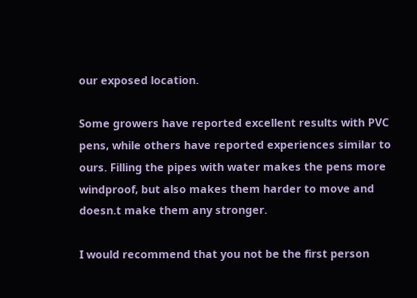our exposed location.

Some growers have reported excellent results with PVC pens, while others have reported experiences similar to ours. Filling the pipes with water makes the pens more windproof, but also makes them harder to move and doesn.t make them any stronger.

I would recommend that you not be the first person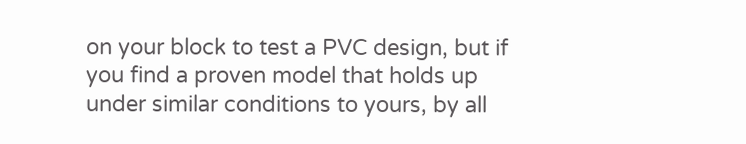on your block to test a PVC design, but if you find a proven model that holds up under similar conditions to yours, by all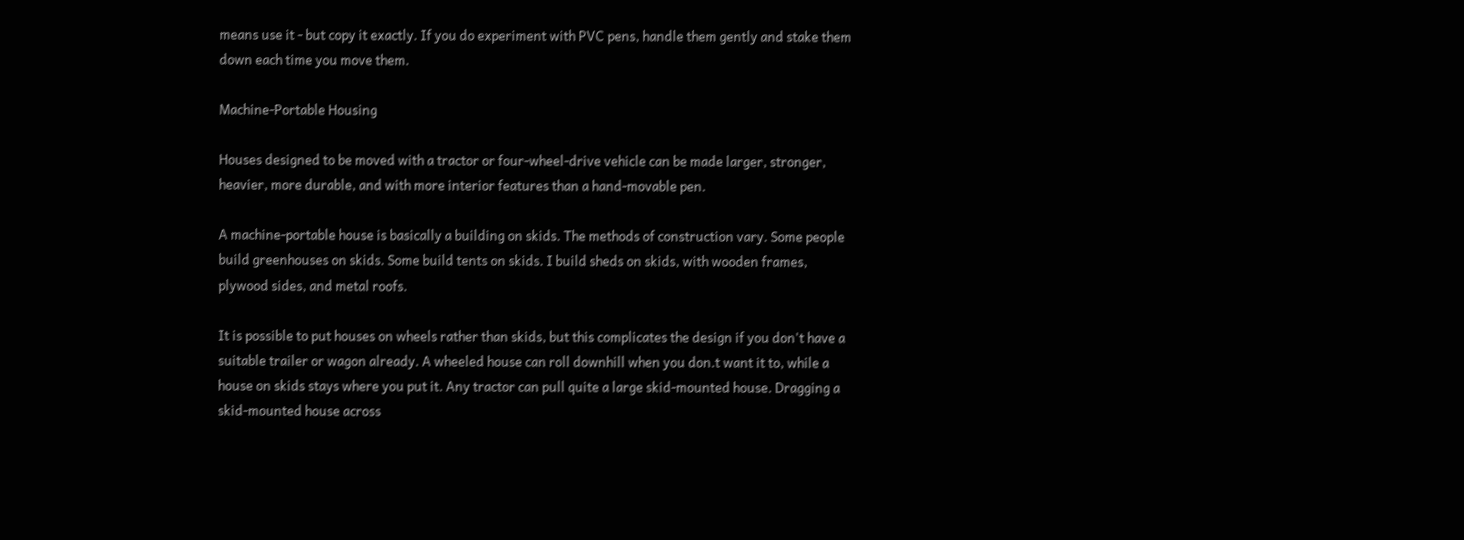means use it - but copy it exactly. If you do experiment with PVC pens, handle them gently and stake them down each time you move them.

Machine-Portable Housing

Houses designed to be moved with a tractor or four-wheel-drive vehicle can be made larger, stronger, heavier, more durable, and with more interior features than a hand-movable pen.

A machine-portable house is basically a building on skids. The methods of construction vary. Some people build greenhouses on skids. Some build tents on skids. I build sheds on skids, with wooden frames, plywood sides, and metal roofs.

It is possible to put houses on wheels rather than skids, but this complicates the design if you don't have a suitable trailer or wagon already. A wheeled house can roll downhill when you don.t want it to, while a house on skids stays where you put it. Any tractor can pull quite a large skid-mounted house. Dragging a skid-mounted house across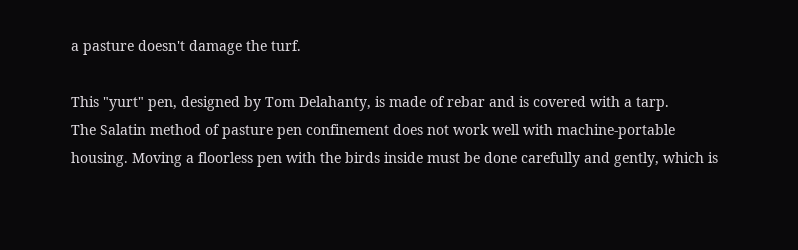a pasture doesn't damage the turf.

This "yurt" pen, designed by Tom Delahanty, is made of rebar and is covered with a tarp.
The Salatin method of pasture pen confinement does not work well with machine-portable housing. Moving a floorless pen with the birds inside must be done carefully and gently, which is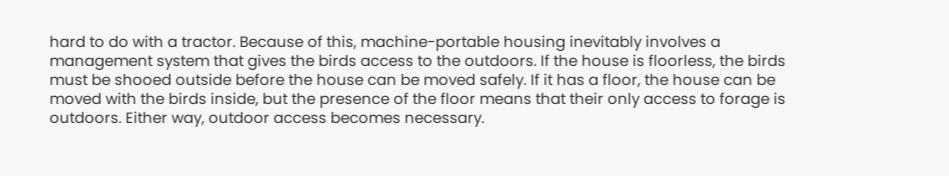hard to do with a tractor. Because of this, machine-portable housing inevitably involves a management system that gives the birds access to the outdoors. If the house is floorless, the birds must be shooed outside before the house can be moved safely. If it has a floor, the house can be moved with the birds inside, but the presence of the floor means that their only access to forage is outdoors. Either way, outdoor access becomes necessary.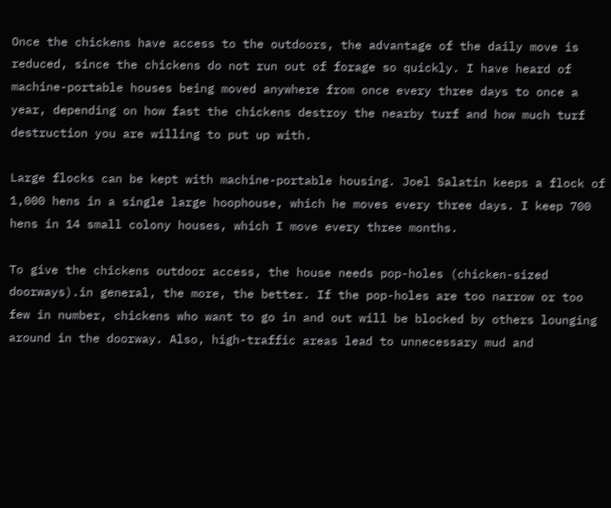Once the chickens have access to the outdoors, the advantage of the daily move is reduced, since the chickens do not run out of forage so quickly. I have heard of machine-portable houses being moved anywhere from once every three days to once a year, depending on how fast the chickens destroy the nearby turf and how much turf destruction you are willing to put up with.

Large flocks can be kept with machine-portable housing. Joel Salatin keeps a flock of 1,000 hens in a single large hoophouse, which he moves every three days. I keep 700 hens in 14 small colony houses, which I move every three months.

To give the chickens outdoor access, the house needs pop-holes (chicken-sized doorways).in general, the more, the better. If the pop-holes are too narrow or too few in number, chickens who want to go in and out will be blocked by others lounging around in the doorway. Also, high-traffic areas lead to unnecessary mud and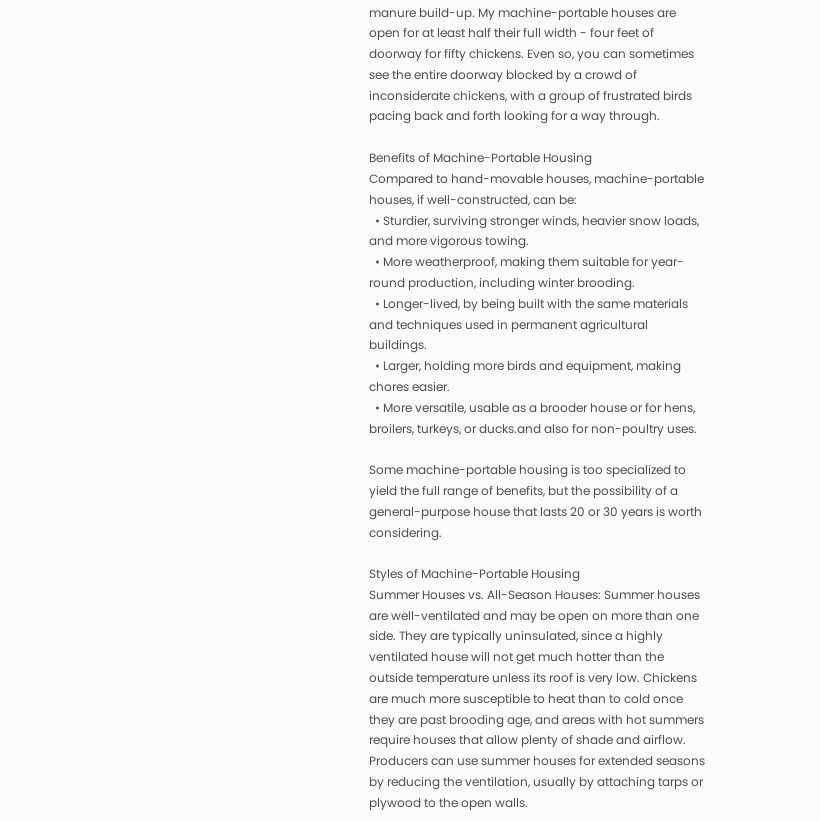manure build-up. My machine-portable houses are open for at least half their full width - four feet of doorway for fifty chickens. Even so, you can sometimes see the entire doorway blocked by a crowd of inconsiderate chickens, with a group of frustrated birds pacing back and forth looking for a way through.

Benefits of Machine-Portable Housing
Compared to hand-movable houses, machine-portable houses, if well-constructed, can be:
  • Sturdier, surviving stronger winds, heavier snow loads, and more vigorous towing.
  • More weatherproof, making them suitable for year-round production, including winter brooding.
  • Longer-lived, by being built with the same materials and techniques used in permanent agricultural buildings.
  • Larger, holding more birds and equipment, making chores easier.
  • More versatile, usable as a brooder house or for hens, broilers, turkeys, or ducks.and also for non-poultry uses.

Some machine-portable housing is too specialized to yield the full range of benefits, but the possibility of a general-purpose house that lasts 20 or 30 years is worth considering.

Styles of Machine-Portable Housing
Summer Houses vs. All-Season Houses: Summer houses are well-ventilated and may be open on more than one side. They are typically uninsulated, since a highly ventilated house will not get much hotter than the outside temperature unless its roof is very low. Chickens are much more susceptible to heat than to cold once they are past brooding age, and areas with hot summers require houses that allow plenty of shade and airflow. Producers can use summer houses for extended seasons by reducing the ventilation, usually by attaching tarps or plywood to the open walls.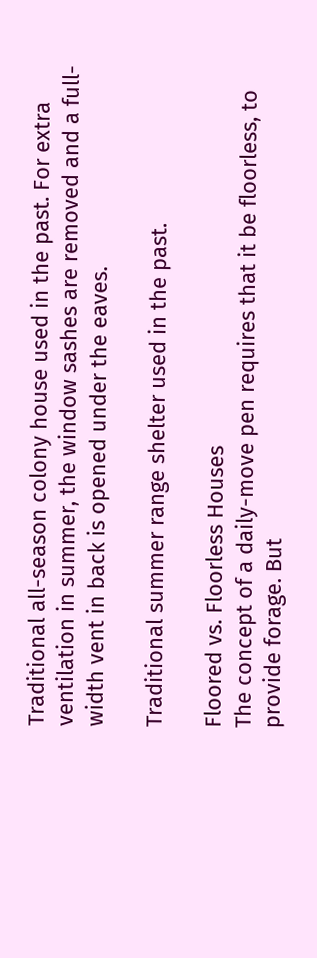Traditional all-season colony house used in the past. For extra ventilation in summer, the window sashes are removed and a full-width vent in back is opened under the eaves.

Traditional summer range shelter used in the past.

Floored vs. Floorless Houses
The concept of a daily-move pen requires that it be floorless, to provide forage. But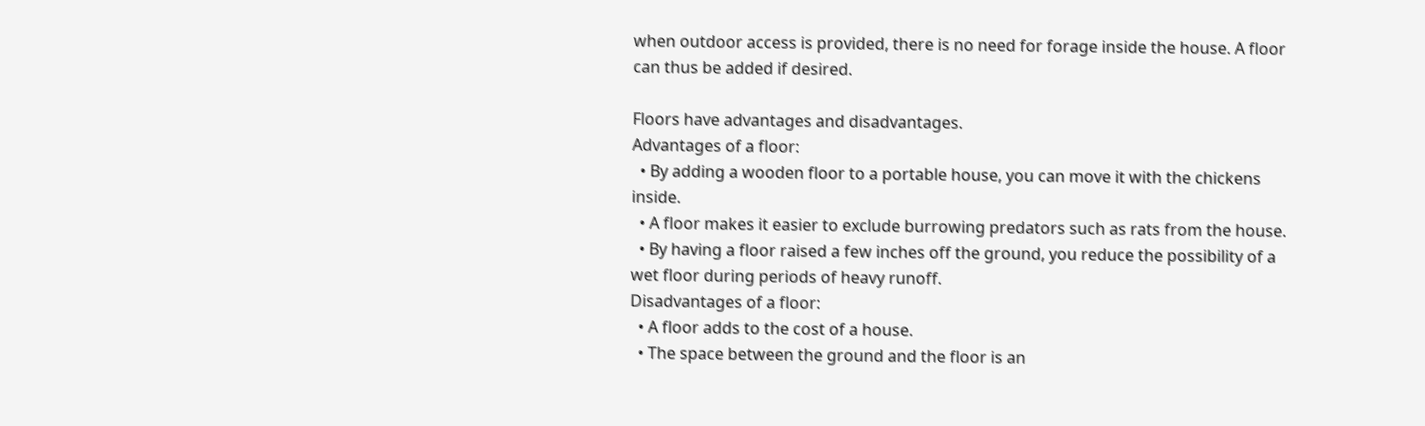when outdoor access is provided, there is no need for forage inside the house. A floor can thus be added if desired.

Floors have advantages and disadvantages.
Advantages of a floor:
  • By adding a wooden floor to a portable house, you can move it with the chickens inside.
  • A floor makes it easier to exclude burrowing predators such as rats from the house.
  • By having a floor raised a few inches off the ground, you reduce the possibility of a wet floor during periods of heavy runoff.
Disadvantages of a floor:
  • A floor adds to the cost of a house.
  • The space between the ground and the floor is an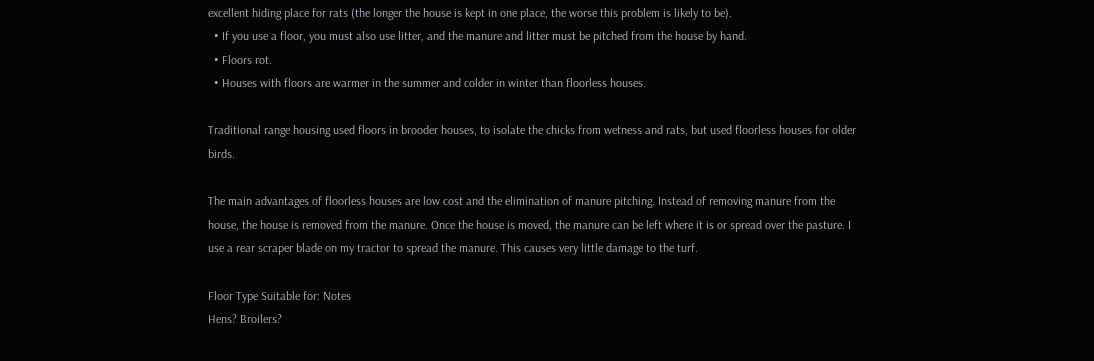excellent hiding place for rats (the longer the house is kept in one place, the worse this problem is likely to be).
  • If you use a floor, you must also use litter, and the manure and litter must be pitched from the house by hand.
  • Floors rot.
  • Houses with floors are warmer in the summer and colder in winter than floorless houses.

Traditional range housing used floors in brooder houses, to isolate the chicks from wetness and rats, but used floorless houses for older birds.

The main advantages of floorless houses are low cost and the elimination of manure pitching. Instead of removing manure from the house, the house is removed from the manure. Once the house is moved, the manure can be left where it is or spread over the pasture. I use a rear scraper blade on my tractor to spread the manure. This causes very little damage to the turf.

Floor Type Suitable for: Notes
Hens? Broilers?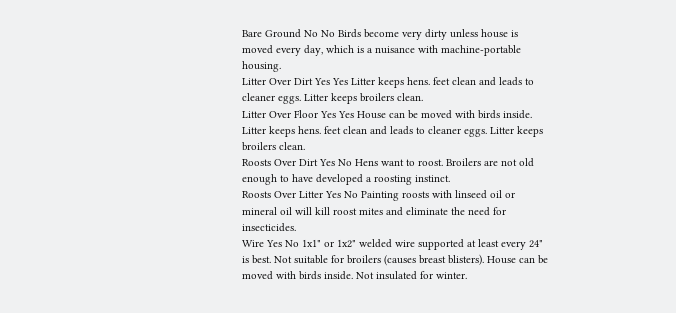Bare Ground No No Birds become very dirty unless house is moved every day, which is a nuisance with machine-portable housing.
Litter Over Dirt Yes Yes Litter keeps hens. feet clean and leads to cleaner eggs. Litter keeps broilers clean.
Litter Over Floor Yes Yes House can be moved with birds inside. Litter keeps hens. feet clean and leads to cleaner eggs. Litter keeps broilers clean.
Roosts Over Dirt Yes No Hens want to roost. Broilers are not old enough to have developed a roosting instinct.
Roosts Over Litter Yes No Painting roosts with linseed oil or mineral oil will kill roost mites and eliminate the need for insecticides.
Wire Yes No 1x1" or 1x2" welded wire supported at least every 24" is best. Not suitable for broilers (causes breast blisters). House can be moved with birds inside. Not insulated for winter.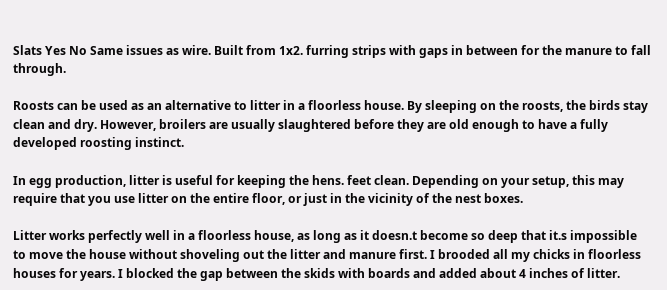Slats Yes No Same issues as wire. Built from 1x2. furring strips with gaps in between for the manure to fall through.

Roosts can be used as an alternative to litter in a floorless house. By sleeping on the roosts, the birds stay clean and dry. However, broilers are usually slaughtered before they are old enough to have a fully developed roosting instinct.

In egg production, litter is useful for keeping the hens. feet clean. Depending on your setup, this may require that you use litter on the entire floor, or just in the vicinity of the nest boxes.

Litter works perfectly well in a floorless house, as long as it doesn.t become so deep that it.s impossible to move the house without shoveling out the litter and manure first. I brooded all my chicks in floorless houses for years. I blocked the gap between the skids with boards and added about 4 inches of litter.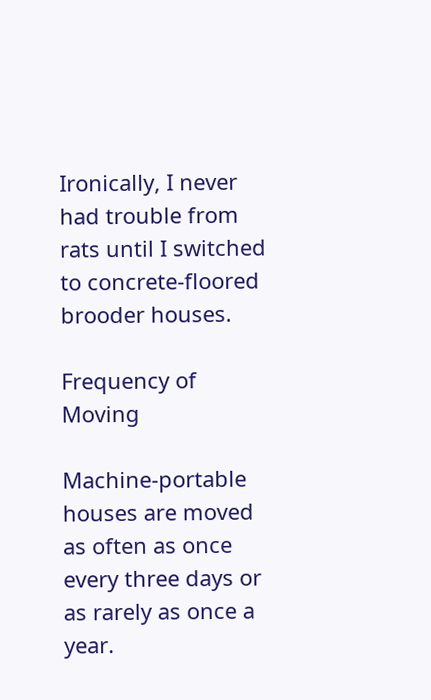Ironically, I never had trouble from rats until I switched to concrete-floored brooder houses.

Frequency of Moving

Machine-portable houses are moved as often as once every three days or as rarely as once a year.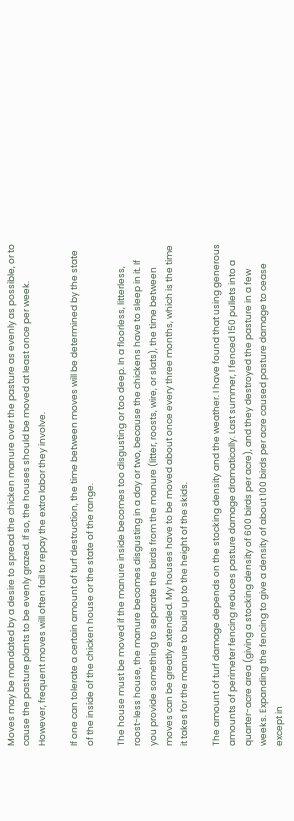Moves may be mandated by a desire to spread the chicken manure over the pasture as evenly as possible, or to cause the pasture plants to be evenly grazed. If so, the houses should be moved at least once per week. However, frequent moves will often fail to repay the extra labor they involve.

If one can tolerate a certain amount of turf destruction, the time between moves will be determined by the state of the inside of the chicken house or the state of the range.

The house must be moved if the manure inside becomes too disgusting or too deep. In a floorless, litterless, roost-less house, the manure becomes disgusting in a day or two, because the chickens have to sleep in it. If you provide something to separate the birds from the manure (litter, roosts, wire, or slats), the time between moves can be greatly extended. My houses have to be moved about once every three months, which is the time it takes for the manure to build up to the height of the skids.

The amount of turf damage depends on the stocking density and the weather. I have found that using generous amounts of perimeter fencing reduces pasture damage dramatically. Last summer, I fenced 150 pullets into a quarter-acre area (giving a stocking density of 600 birds per acre), and they destroyed the pasture in a few weeks. Expanding the fencing to give a density of about 100 birds per acre caused pasture damage to cease except in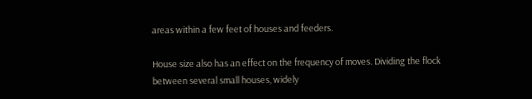areas within a few feet of houses and feeders.

House size also has an effect on the frequency of moves. Dividing the flock between several small houses, widely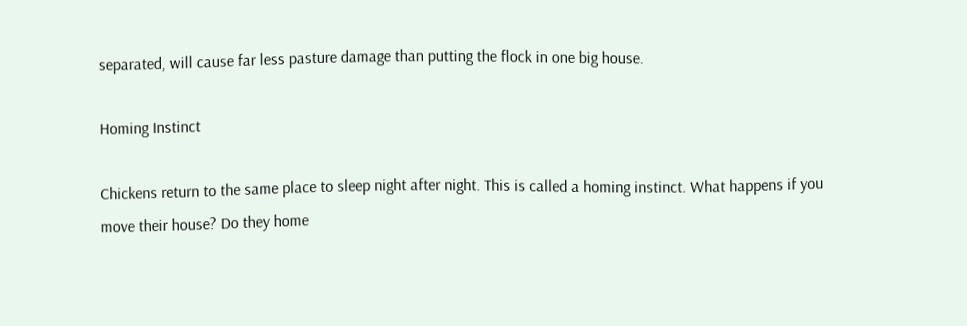separated, will cause far less pasture damage than putting the flock in one big house.

Homing Instinct

Chickens return to the same place to sleep night after night. This is called a homing instinct. What happens if you move their house? Do they home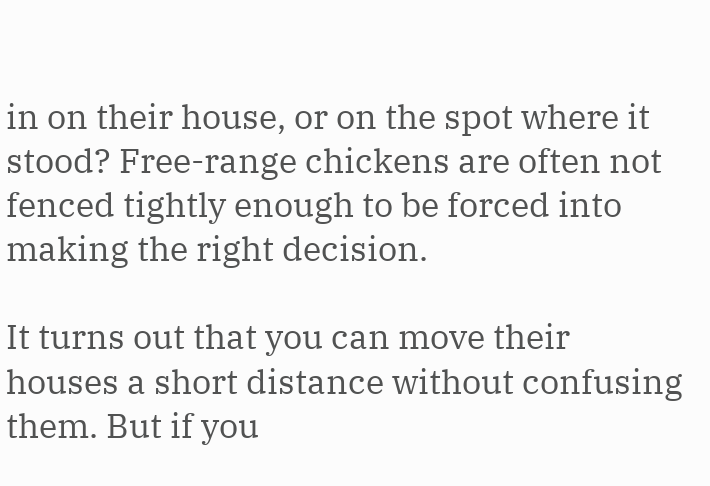in on their house, or on the spot where it stood? Free-range chickens are often not fenced tightly enough to be forced into making the right decision.

It turns out that you can move their houses a short distance without confusing them. But if you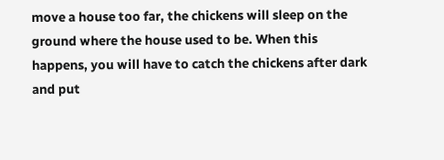move a house too far, the chickens will sleep on the ground where the house used to be. When this happens, you will have to catch the chickens after dark and put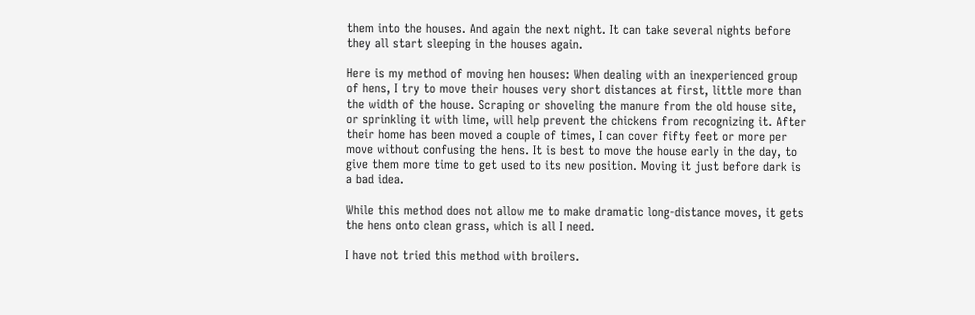them into the houses. And again the next night. It can take several nights before they all start sleeping in the houses again.

Here is my method of moving hen houses: When dealing with an inexperienced group of hens, I try to move their houses very short distances at first, little more than the width of the house. Scraping or shoveling the manure from the old house site, or sprinkling it with lime, will help prevent the chickens from recognizing it. After their home has been moved a couple of times, I can cover fifty feet or more per move without confusing the hens. It is best to move the house early in the day, to give them more time to get used to its new position. Moving it just before dark is a bad idea.

While this method does not allow me to make dramatic long-distance moves, it gets the hens onto clean grass, which is all I need.

I have not tried this method with broilers.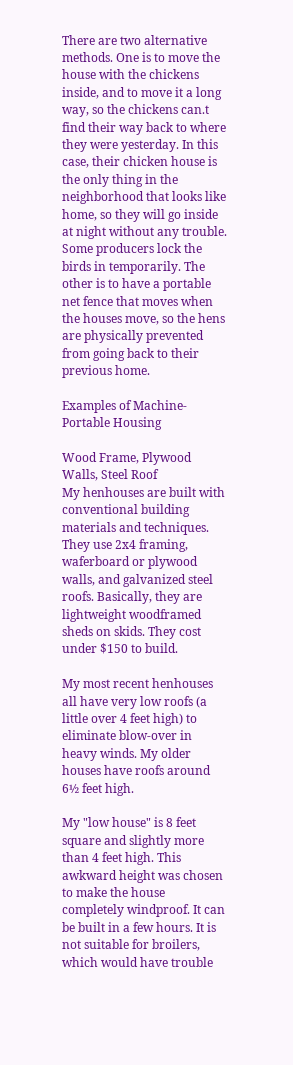There are two alternative methods. One is to move the house with the chickens inside, and to move it a long way, so the chickens can.t find their way back to where they were yesterday. In this case, their chicken house is the only thing in the neighborhood that looks like home, so they will go inside at night without any trouble. Some producers lock the birds in temporarily. The other is to have a portable net fence that moves when the houses move, so the hens are physically prevented from going back to their previous home.

Examples of Machine-Portable Housing

Wood Frame, Plywood Walls, Steel Roof
My henhouses are built with conventional building materials and techniques. They use 2x4 framing, waferboard or plywood walls, and galvanized steel roofs. Basically, they are lightweight woodframed sheds on skids. They cost under $150 to build.

My most recent henhouses all have very low roofs (a little over 4 feet high) to eliminate blow-over in heavy winds. My older houses have roofs around 6½ feet high.

My "low house" is 8 feet square and slightly more than 4 feet high. This awkward height was chosen to make the house completely windproof. It can be built in a few hours. It is not suitable for broilers, which would have trouble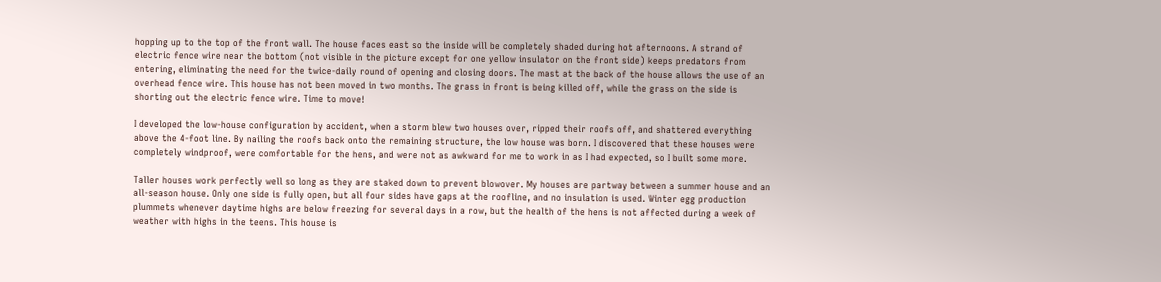hopping up to the top of the front wall. The house faces east so the inside will be completely shaded during hot afternoons. A strand of electric fence wire near the bottom (not visible in the picture except for one yellow insulator on the front side) keeps predators from entering, eliminating the need for the twice-daily round of opening and closing doors. The mast at the back of the house allows the use of an overhead fence wire. This house has not been moved in two months. The grass in front is being killed off, while the grass on the side is shorting out the electric fence wire. Time to move!

I developed the low-house configuration by accident, when a storm blew two houses over, ripped their roofs off, and shattered everything above the 4-foot line. By nailing the roofs back onto the remaining structure, the low house was born. I discovered that these houses were completely windproof, were comfortable for the hens, and were not as awkward for me to work in as I had expected, so I built some more.

Taller houses work perfectly well so long as they are staked down to prevent blowover. My houses are partway between a summer house and an all-season house. Only one side is fully open, but all four sides have gaps at the roofline, and no insulation is used. Winter egg production plummets whenever daytime highs are below freezing for several days in a row, but the health of the hens is not affected during a week of weather with highs in the teens. This house is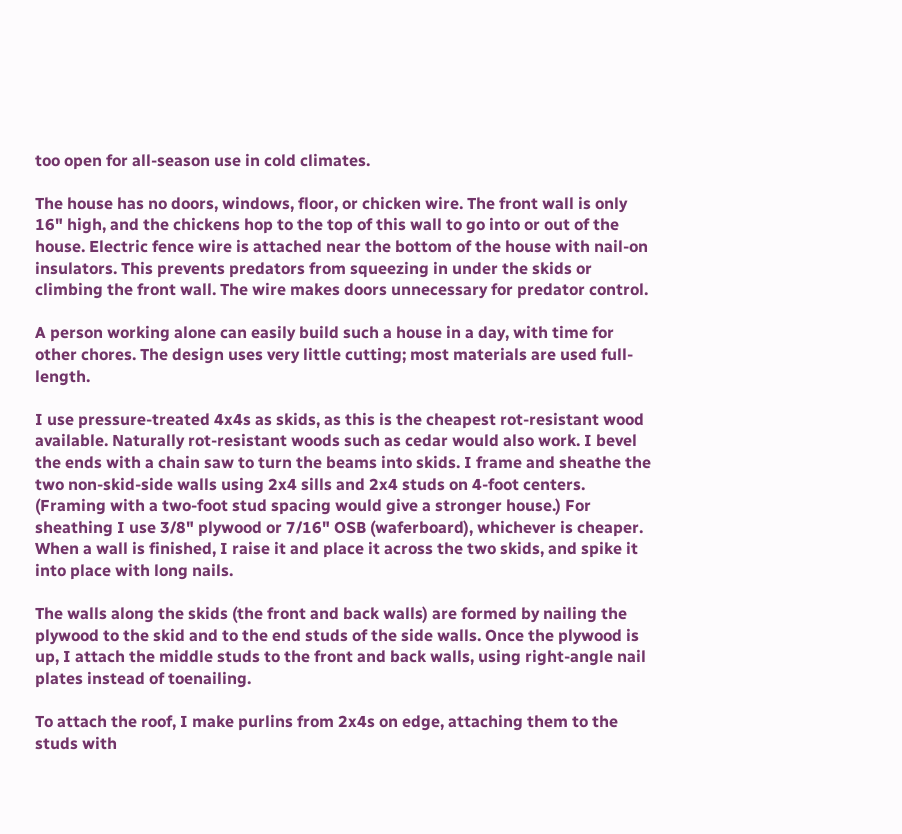too open for all-season use in cold climates.

The house has no doors, windows, floor, or chicken wire. The front wall is only 16" high, and the chickens hop to the top of this wall to go into or out of the house. Electric fence wire is attached near the bottom of the house with nail-on insulators. This prevents predators from squeezing in under the skids or climbing the front wall. The wire makes doors unnecessary for predator control.

A person working alone can easily build such a house in a day, with time for other chores. The design uses very little cutting; most materials are used full-length.

I use pressure-treated 4x4s as skids, as this is the cheapest rot-resistant wood available. Naturally rot-resistant woods such as cedar would also work. I bevel the ends with a chain saw to turn the beams into skids. I frame and sheathe the two non-skid-side walls using 2x4 sills and 2x4 studs on 4-foot centers. (Framing with a two-foot stud spacing would give a stronger house.) For sheathing I use 3/8" plywood or 7/16" OSB (waferboard), whichever is cheaper. When a wall is finished, I raise it and place it across the two skids, and spike it into place with long nails.

The walls along the skids (the front and back walls) are formed by nailing the plywood to the skid and to the end studs of the side walls. Once the plywood is up, I attach the middle studs to the front and back walls, using right-angle nail plates instead of toenailing.

To attach the roof, I make purlins from 2x4s on edge, attaching them to the studs with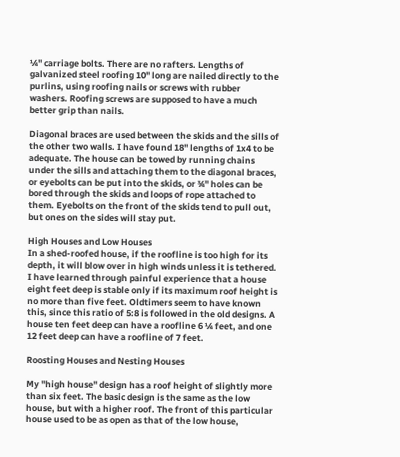¼" carriage bolts. There are no rafters. Lengths of galvanized steel roofing 10" long are nailed directly to the purlins, using roofing nails or screws with rubber washers. Roofing screws are supposed to have a much better grip than nails.

Diagonal braces are used between the skids and the sills of the other two walls. I have found 18" lengths of 1x4 to be adequate. The house can be towed by running chains under the sills and attaching them to the diagonal braces, or eyebolts can be put into the skids, or ¾" holes can be bored through the skids and loops of rope attached to them. Eyebolts on the front of the skids tend to pull out, but ones on the sides will stay put.

High Houses and Low Houses
In a shed-roofed house, if the roofline is too high for its depth, it will blow over in high winds unless it is tethered. I have learned through painful experience that a house eight feet deep is stable only if its maximum roof height is no more than five feet. Oldtimers seem to have known this, since this ratio of 5:8 is followed in the old designs. A house ten feet deep can have a roofline 6 ¼ feet, and one 12 feet deep can have a roofline of 7 feet.

Roosting Houses and Nesting Houses

My "high house" design has a roof height of slightly more than six feet. The basic design is the same as the low house, but with a higher roof. The front of this particular house used to be as open as that of the low house,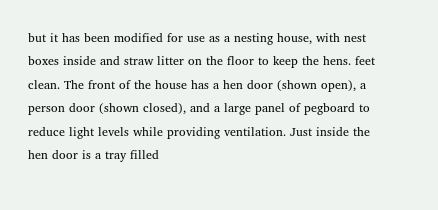but it has been modified for use as a nesting house, with nest boxes inside and straw litter on the floor to keep the hens. feet clean. The front of the house has a hen door (shown open), a person door (shown closed), and a large panel of pegboard to reduce light levels while providing ventilation. Just inside the hen door is a tray filled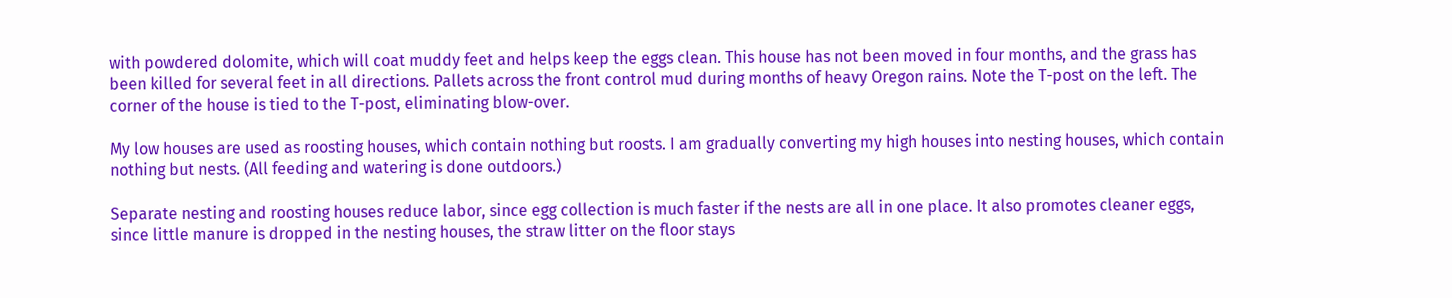with powdered dolomite, which will coat muddy feet and helps keep the eggs clean. This house has not been moved in four months, and the grass has been killed for several feet in all directions. Pallets across the front control mud during months of heavy Oregon rains. Note the T-post on the left. The corner of the house is tied to the T-post, eliminating blow-over.

My low houses are used as roosting houses, which contain nothing but roosts. I am gradually converting my high houses into nesting houses, which contain nothing but nests. (All feeding and watering is done outdoors.)

Separate nesting and roosting houses reduce labor, since egg collection is much faster if the nests are all in one place. It also promotes cleaner eggs, since little manure is dropped in the nesting houses, the straw litter on the floor stays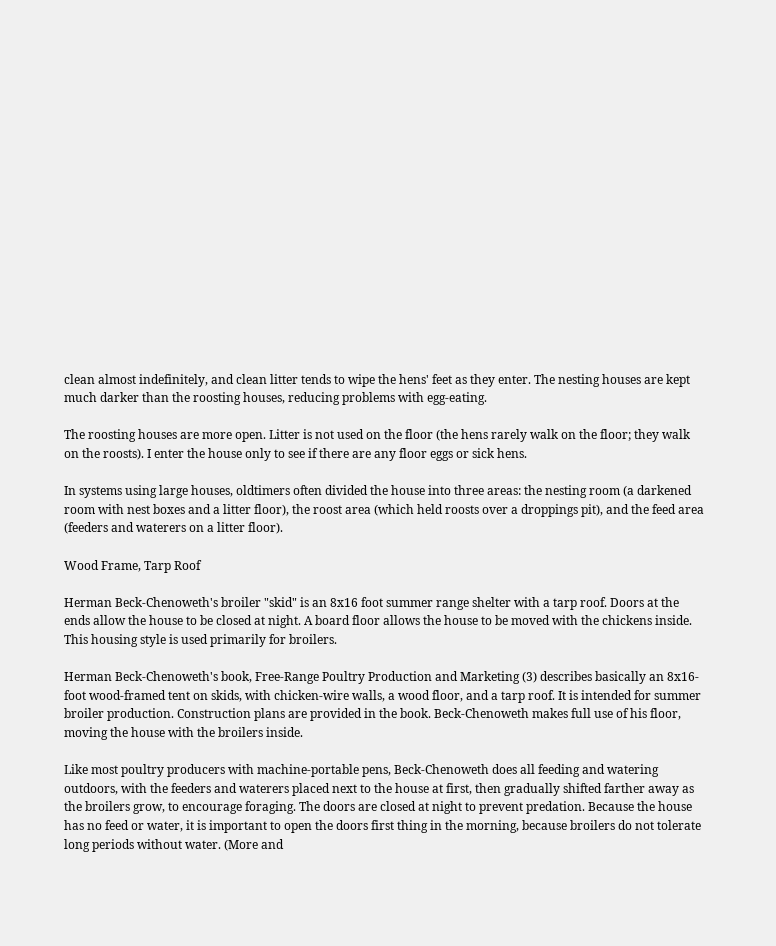clean almost indefinitely, and clean litter tends to wipe the hens' feet as they enter. The nesting houses are kept much darker than the roosting houses, reducing problems with egg-eating.

The roosting houses are more open. Litter is not used on the floor (the hens rarely walk on the floor; they walk on the roosts). I enter the house only to see if there are any floor eggs or sick hens.

In systems using large houses, oldtimers often divided the house into three areas: the nesting room (a darkened room with nest boxes and a litter floor), the roost area (which held roosts over a droppings pit), and the feed area (feeders and waterers on a litter floor).

Wood Frame, Tarp Roof

Herman Beck-Chenoweth's broiler "skid" is an 8x16 foot summer range shelter with a tarp roof. Doors at the ends allow the house to be closed at night. A board floor allows the house to be moved with the chickens inside. This housing style is used primarily for broilers.

Herman Beck-Chenoweth's book, Free-Range Poultry Production and Marketing (3) describes basically an 8x16-foot wood-framed tent on skids, with chicken-wire walls, a wood floor, and a tarp roof. It is intended for summer broiler production. Construction plans are provided in the book. Beck-Chenoweth makes full use of his floor, moving the house with the broilers inside.

Like most poultry producers with machine-portable pens, Beck-Chenoweth does all feeding and watering outdoors, with the feeders and waterers placed next to the house at first, then gradually shifted farther away as the broilers grow, to encourage foraging. The doors are closed at night to prevent predation. Because the house has no feed or water, it is important to open the doors first thing in the morning, because broilers do not tolerate long periods without water. (More and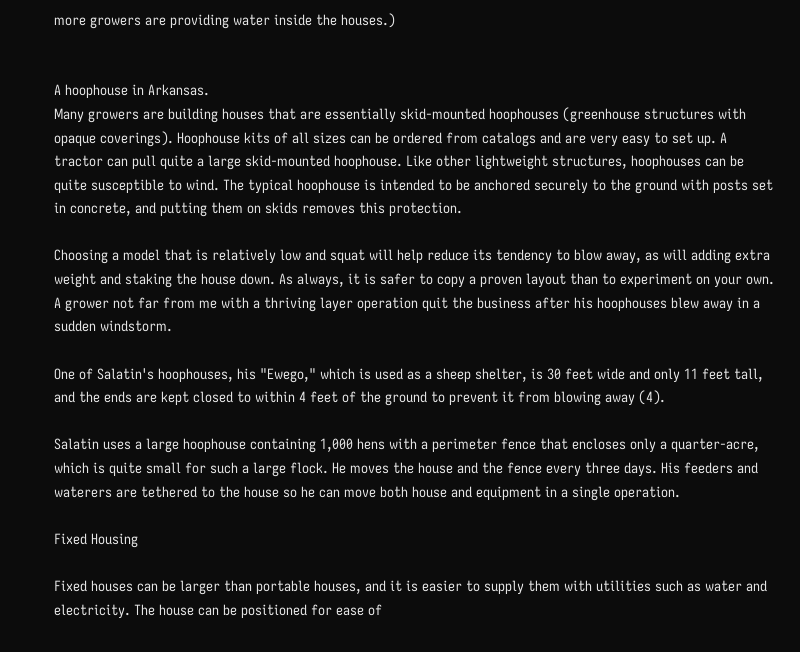more growers are providing water inside the houses.)


A hoophouse in Arkansas.
Many growers are building houses that are essentially skid-mounted hoophouses (greenhouse structures with opaque coverings). Hoophouse kits of all sizes can be ordered from catalogs and are very easy to set up. A tractor can pull quite a large skid-mounted hoophouse. Like other lightweight structures, hoophouses can be quite susceptible to wind. The typical hoophouse is intended to be anchored securely to the ground with posts set in concrete, and putting them on skids removes this protection.

Choosing a model that is relatively low and squat will help reduce its tendency to blow away, as will adding extra weight and staking the house down. As always, it is safer to copy a proven layout than to experiment on your own. A grower not far from me with a thriving layer operation quit the business after his hoophouses blew away in a sudden windstorm.

One of Salatin's hoophouses, his "Ewego," which is used as a sheep shelter, is 30 feet wide and only 11 feet tall, and the ends are kept closed to within 4 feet of the ground to prevent it from blowing away (4).

Salatin uses a large hoophouse containing 1,000 hens with a perimeter fence that encloses only a quarter-acre, which is quite small for such a large flock. He moves the house and the fence every three days. His feeders and waterers are tethered to the house so he can move both house and equipment in a single operation.

Fixed Housing

Fixed houses can be larger than portable houses, and it is easier to supply them with utilities such as water and electricity. The house can be positioned for ease of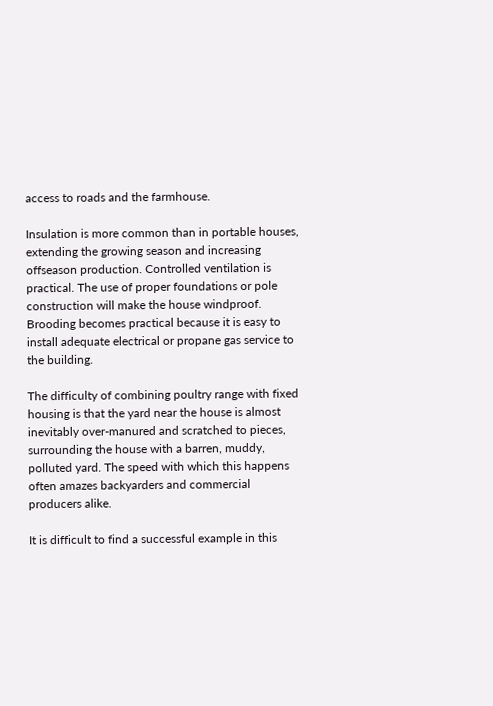access to roads and the farmhouse.

Insulation is more common than in portable houses, extending the growing season and increasing offseason production. Controlled ventilation is practical. The use of proper foundations or pole construction will make the house windproof. Brooding becomes practical because it is easy to install adequate electrical or propane gas service to the building.

The difficulty of combining poultry range with fixed housing is that the yard near the house is almost inevitably over-manured and scratched to pieces, surrounding the house with a barren, muddy, polluted yard. The speed with which this happens often amazes backyarders and commercial producers alike.

It is difficult to find a successful example in this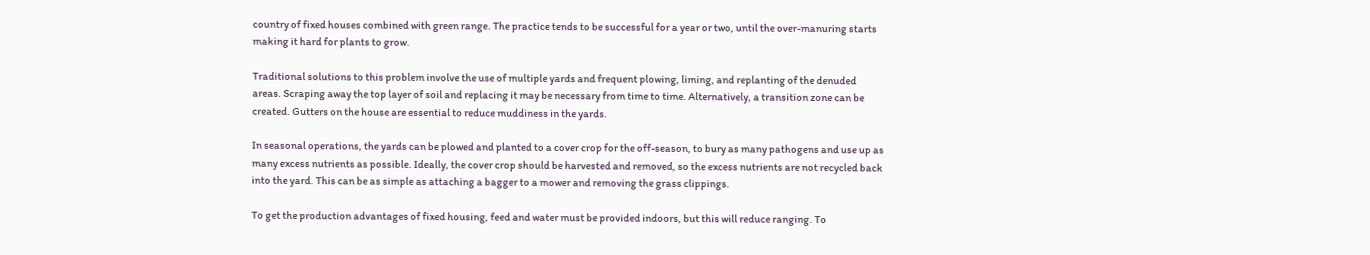country of fixed houses combined with green range. The practice tends to be successful for a year or two, until the over-manuring starts making it hard for plants to grow.

Traditional solutions to this problem involve the use of multiple yards and frequent plowing, liming, and replanting of the denuded areas. Scraping away the top layer of soil and replacing it may be necessary from time to time. Alternatively, a transition zone can be created. Gutters on the house are essential to reduce muddiness in the yards.

In seasonal operations, the yards can be plowed and planted to a cover crop for the off-season, to bury as many pathogens and use up as many excess nutrients as possible. Ideally, the cover crop should be harvested and removed, so the excess nutrients are not recycled back into the yard. This can be as simple as attaching a bagger to a mower and removing the grass clippings.

To get the production advantages of fixed housing, feed and water must be provided indoors, but this will reduce ranging. To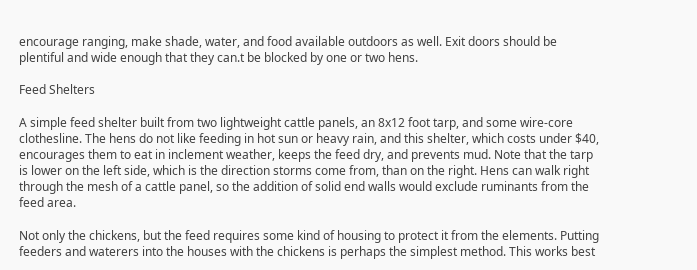encourage ranging, make shade, water, and food available outdoors as well. Exit doors should be plentiful and wide enough that they can.t be blocked by one or two hens.

Feed Shelters

A simple feed shelter built from two lightweight cattle panels, an 8x12 foot tarp, and some wire-core clothesline. The hens do not like feeding in hot sun or heavy rain, and this shelter, which costs under $40, encourages them to eat in inclement weather, keeps the feed dry, and prevents mud. Note that the tarp is lower on the left side, which is the direction storms come from, than on the right. Hens can walk right through the mesh of a cattle panel, so the addition of solid end walls would exclude ruminants from the feed area.

Not only the chickens, but the feed requires some kind of housing to protect it from the elements. Putting feeders and waterers into the houses with the chickens is perhaps the simplest method. This works best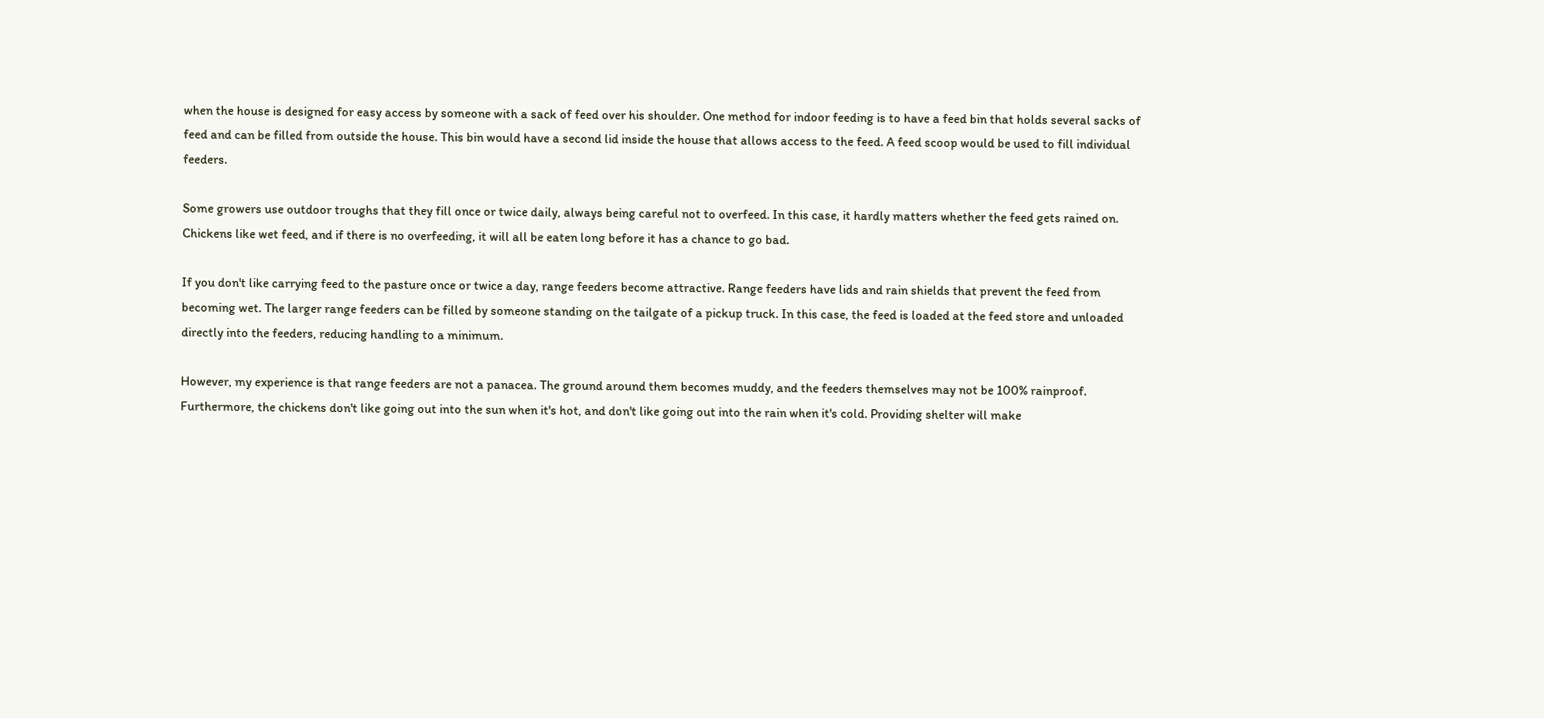when the house is designed for easy access by someone with a sack of feed over his shoulder. One method for indoor feeding is to have a feed bin that holds several sacks of feed and can be filled from outside the house. This bin would have a second lid inside the house that allows access to the feed. A feed scoop would be used to fill individual feeders.

Some growers use outdoor troughs that they fill once or twice daily, always being careful not to overfeed. In this case, it hardly matters whether the feed gets rained on. Chickens like wet feed, and if there is no overfeeding, it will all be eaten long before it has a chance to go bad.

If you don't like carrying feed to the pasture once or twice a day, range feeders become attractive. Range feeders have lids and rain shields that prevent the feed from becoming wet. The larger range feeders can be filled by someone standing on the tailgate of a pickup truck. In this case, the feed is loaded at the feed store and unloaded directly into the feeders, reducing handling to a minimum.

However, my experience is that range feeders are not a panacea. The ground around them becomes muddy, and the feeders themselves may not be 100% rainproof. Furthermore, the chickens don't like going out into the sun when it's hot, and don't like going out into the rain when it's cold. Providing shelter will make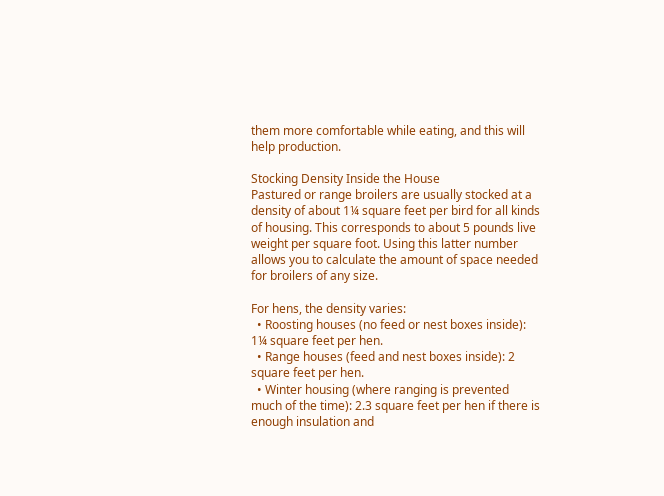them more comfortable while eating, and this will help production.

Stocking Density Inside the House
Pastured or range broilers are usually stocked at a density of about 1¼ square feet per bird for all kinds of housing. This corresponds to about 5 pounds live weight per square foot. Using this latter number allows you to calculate the amount of space needed for broilers of any size.

For hens, the density varies:
  • Roosting houses (no feed or nest boxes inside): 1¼ square feet per hen.
  • Range houses (feed and nest boxes inside): 2 square feet per hen.
  • Winter housing (where ranging is prevented much of the time): 2.3 square feet per hen if there is enough insulation and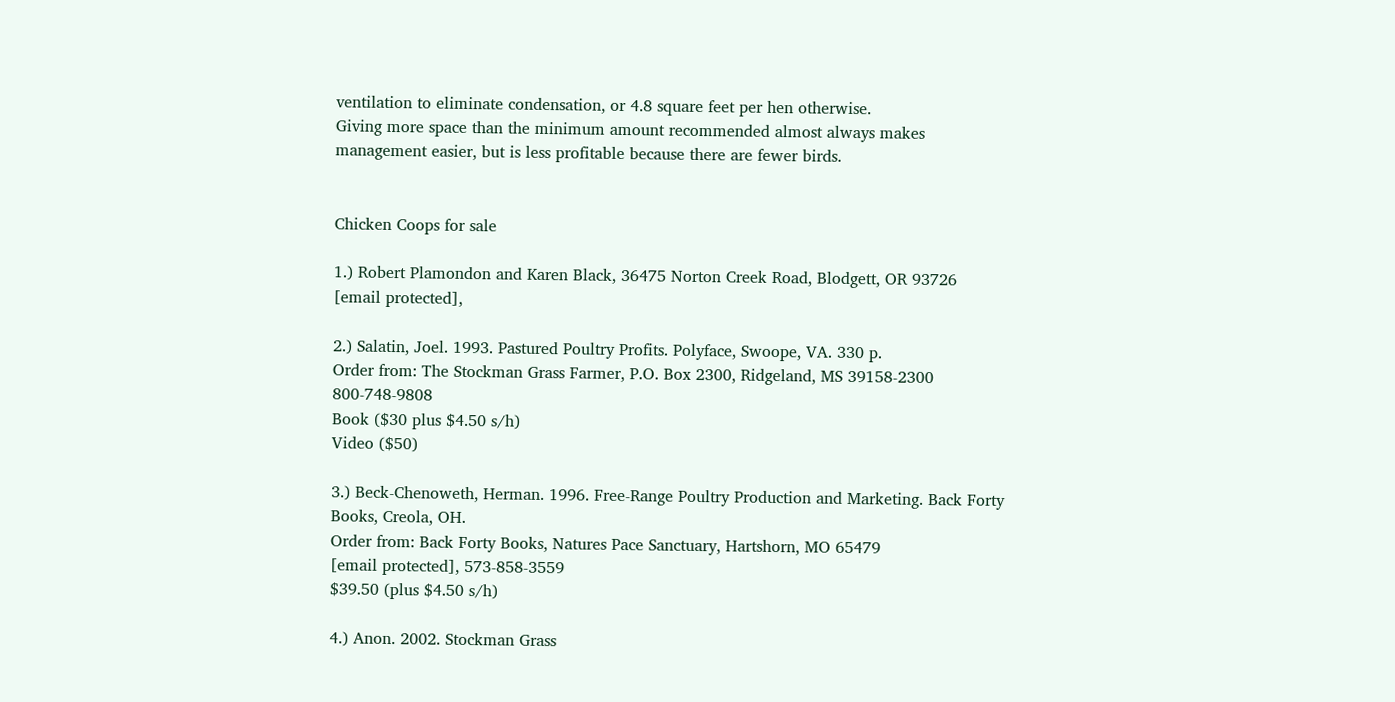ventilation to eliminate condensation, or 4.8 square feet per hen otherwise.
Giving more space than the minimum amount recommended almost always makes management easier, but is less profitable because there are fewer birds.


Chicken Coops for sale

1.) Robert Plamondon and Karen Black, 36475 Norton Creek Road, Blodgett, OR 93726
[email protected],

2.) Salatin, Joel. 1993. Pastured Poultry Profits. Polyface, Swoope, VA. 330 p.
Order from: The Stockman Grass Farmer, P.O. Box 2300, Ridgeland, MS 39158-2300 800-748-9808
Book ($30 plus $4.50 s/h)
Video ($50)

3.) Beck-Chenoweth, Herman. 1996. Free-Range Poultry Production and Marketing. Back Forty Books, Creola, OH.
Order from: Back Forty Books, Natures Pace Sanctuary, Hartshorn, MO 65479
[email protected], 573-858-3559
$39.50 (plus $4.50 s/h)

4.) Anon. 2002. Stockman Grass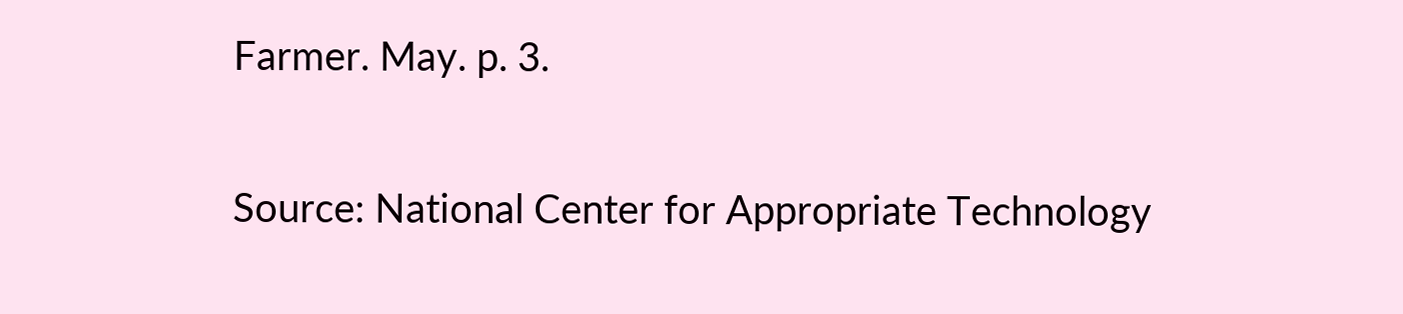Farmer. May. p. 3.

Source: National Center for Appropriate Technology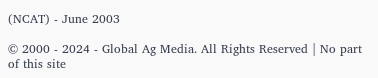(NCAT) - June 2003

© 2000 - 2024 - Global Ag Media. All Rights Reserved | No part of this site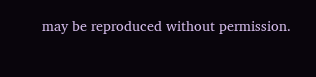may be reproduced without permission.